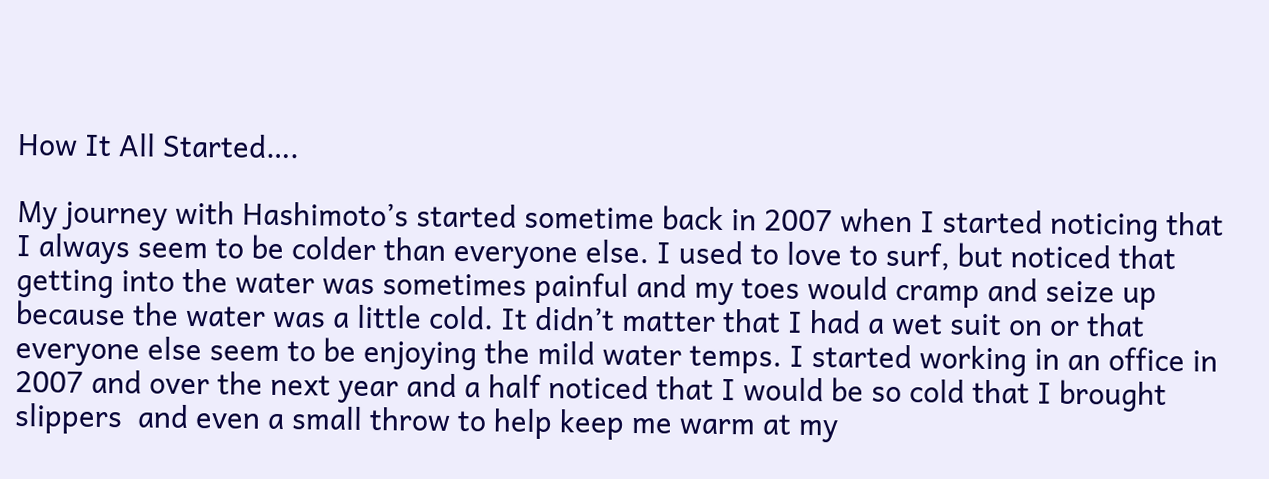How It All Started….

My journey with Hashimoto’s started sometime back in 2007 when I started noticing that I always seem to be colder than everyone else. I used to love to surf, but noticed that getting into the water was sometimes painful and my toes would cramp and seize up  because the water was a little cold. It didn’t matter that I had a wet suit on or that everyone else seem to be enjoying the mild water temps. I started working in an office in 2007 and over the next year and a half noticed that I would be so cold that I brought slippers  and even a small throw to help keep me warm at my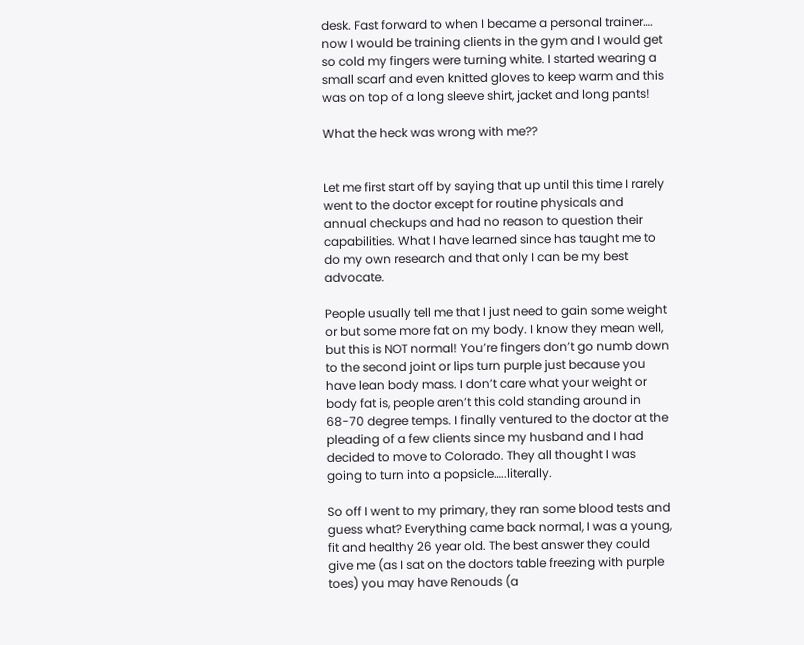desk. Fast forward to when I became a personal trainer…. now I would be training clients in the gym and I would get so cold my fingers were turning white. I started wearing a small scarf and even knitted gloves to keep warm and this was on top of a long sleeve shirt, jacket and long pants!

What the heck was wrong with me??


Let me first start off by saying that up until this time I rarely went to the doctor except for routine physicals and annual checkups and had no reason to question their capabilities. What I have learned since has taught me to do my own research and that only I can be my best advocate.

People usually tell me that I just need to gain some weight or but some more fat on my body. I know they mean well, but this is NOT normal! You’re fingers don’t go numb down to the second joint or lips turn purple just because you have lean body mass. I don’t care what your weight or body fat is, people aren’t this cold standing around in 68-70 degree temps. I finally ventured to the doctor at the pleading of a few clients since my husband and I had decided to move to Colorado. They all thought I was going to turn into a popsicle…..literally.

So off I went to my primary, they ran some blood tests and guess what? Everything came back normal, I was a young, fit and healthy 26 year old. The best answer they could give me (as I sat on the doctors table freezing with purple toes) you may have Renouds (a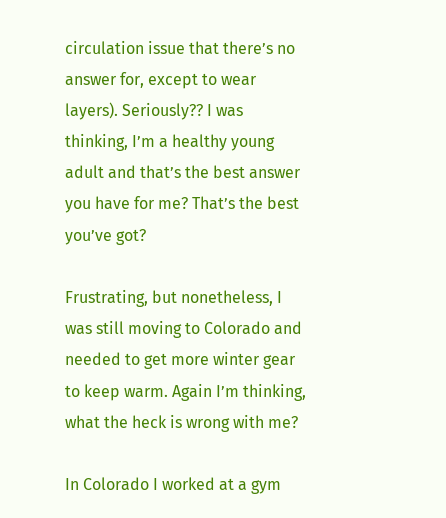circulation issue that there’s no answer for, except to wear layers). Seriously?? I was thinking, I’m a healthy young adult and that’s the best answer you have for me? That’s the best you’ve got?

Frustrating, but nonetheless, I was still moving to Colorado and needed to get more winter gear to keep warm. Again I’m thinking, what the heck is wrong with me?

In Colorado I worked at a gym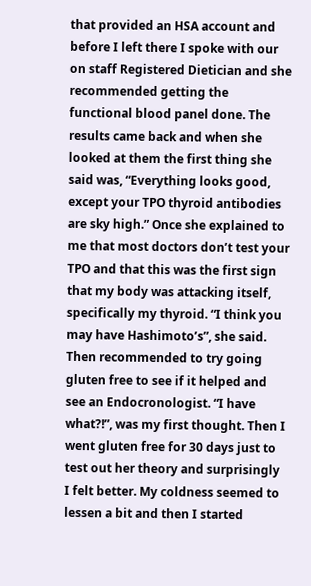that provided an HSA account and before I left there I spoke with our on staff Registered Dietician and she recommended getting the functional blood panel done. The results came back and when she looked at them the first thing she said was, “Everything looks good, except your TPO thyroid antibodies are sky high.” Once she explained to me that most doctors don’t test your TPO and that this was the first sign that my body was attacking itself, specifically my thyroid. “I think you may have Hashimoto’s”, she said. Then recommended to try going gluten free to see if it helped and see an Endocronologist. “I have what?!”, was my first thought. Then I went gluten free for 30 days just to test out her theory and surprisingly I felt better. My coldness seemed to lessen a bit and then I started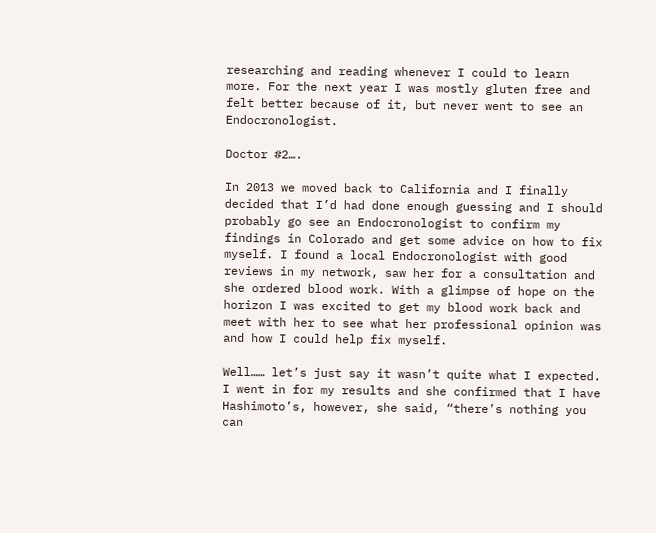researching and reading whenever I could to learn more. For the next year I was mostly gluten free and felt better because of it, but never went to see an Endocronologist.

Doctor #2….

In 2013 we moved back to California and I finally decided that I’d had done enough guessing and I should probably go see an Endocronologist to confirm my findings in Colorado and get some advice on how to fix myself. I found a local Endocronologist with good reviews in my network, saw her for a consultation and she ordered blood work. With a glimpse of hope on the horizon I was excited to get my blood work back and meet with her to see what her professional opinion was and how I could help fix myself.

Well…… let’s just say it wasn’t quite what I expected. I went in for my results and she confirmed that I have Hashimoto’s, however, she said, “there’s nothing you can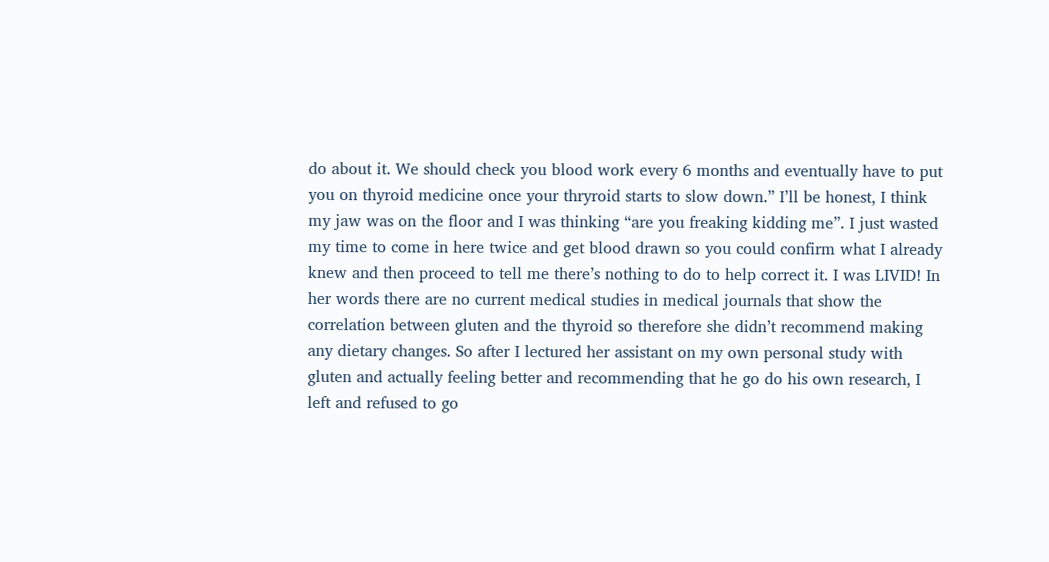do about it. We should check you blood work every 6 months and eventually have to put you on thyroid medicine once your thryroid starts to slow down.” I’ll be honest, I think my jaw was on the floor and I was thinking “are you freaking kidding me”. I just wasted my time to come in here twice and get blood drawn so you could confirm what I already knew and then proceed to tell me there’s nothing to do to help correct it. I was LIVID! In her words there are no current medical studies in medical journals that show the correlation between gluten and the thyroid so therefore she didn’t recommend making any dietary changes. So after I lectured her assistant on my own personal study with gluten and actually feeling better and recommending that he go do his own research, I left and refused to go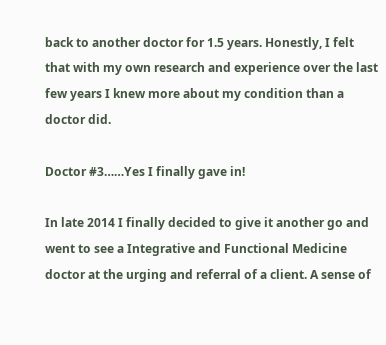back to another doctor for 1.5 years. Honestly, I felt that with my own research and experience over the last few years I knew more about my condition than a doctor did.

Doctor #3……Yes I finally gave in!

In late 2014 I finally decided to give it another go and went to see a Integrative and Functional Medicine doctor at the urging and referral of a client. A sense of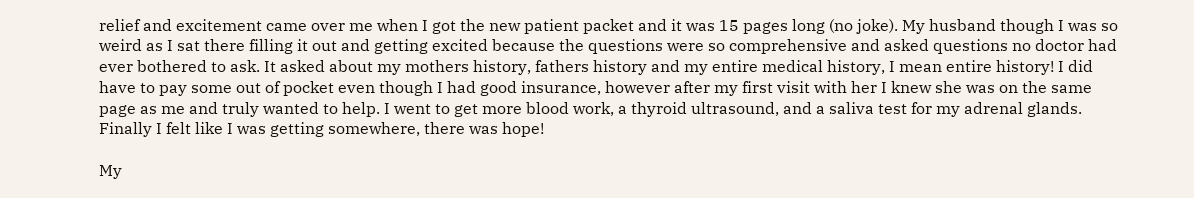relief and excitement came over me when I got the new patient packet and it was 15 pages long (no joke). My husband though I was so weird as I sat there filling it out and getting excited because the questions were so comprehensive and asked questions no doctor had ever bothered to ask. It asked about my mothers history, fathers history and my entire medical history, I mean entire history! I did have to pay some out of pocket even though I had good insurance, however after my first visit with her I knew she was on the same page as me and truly wanted to help. I went to get more blood work, a thyroid ultrasound, and a saliva test for my adrenal glands. Finally I felt like I was getting somewhere, there was hope!

My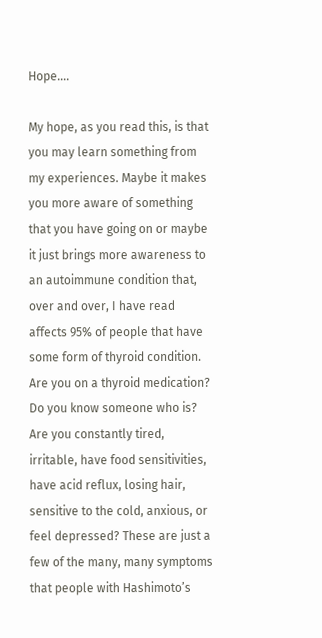Hope….

My hope, as you read this, is that you may learn something from my experiences. Maybe it makes you more aware of something that you have going on or maybe it just brings more awareness to an autoimmune condition that, over and over, I have read affects 95% of people that have some form of thyroid condition. Are you on a thyroid medication? Do you know someone who is? Are you constantly tired, irritable, have food sensitivities, have acid reflux, losing hair, sensitive to the cold, anxious, or feel depressed? These are just a few of the many, many symptoms that people with Hashimoto’s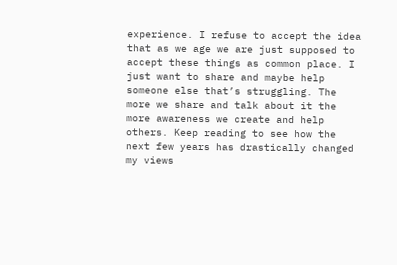experience. I refuse to accept the idea that as we age we are just supposed to accept these things as common place. I just want to share and maybe help someone else that’s struggling. The more we share and talk about it the more awareness we create and help others. Keep reading to see how the next few years has drastically changed my views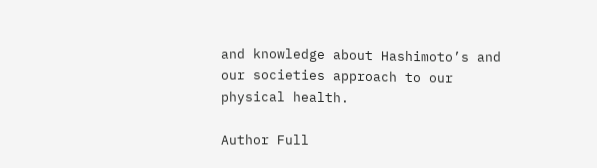and knowledge about Hashimoto’s and our societies approach to our physical health.

Author Full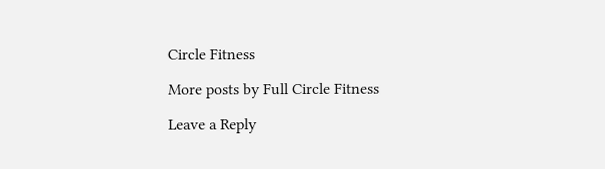Circle Fitness

More posts by Full Circle Fitness

Leave a Reply